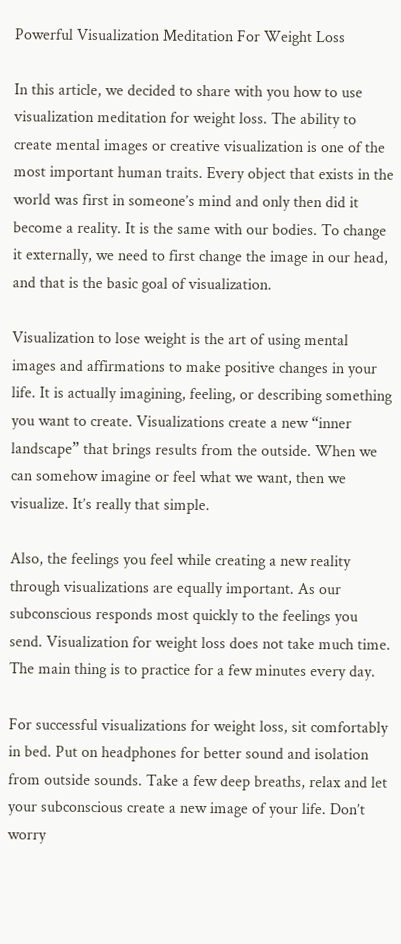Powerful Visualization Meditation For Weight Loss

In this article, we decided to share with you how to use visualization meditation for weight loss. The ability to create mental images or creative visualization is one of the most important human traits. Every object that exists in the world was first in someone’s mind and only then did it become a reality. It is the same with our bodies. To change it externally, we need to first change the image in our head, and that is the basic goal of visualization.

Visualization to lose weight is the art of using mental images and affirmations to make positive changes in your life. It is actually imagining, feeling, or describing something you want to create. Visualizations create a new “inner landscape” that brings results from the outside. When we can somehow imagine or feel what we want, then we visualize. It’s really that simple.

Also, the feelings you feel while creating a new reality through visualizations are equally important. As our subconscious responds most quickly to the feelings you send. Visualization for weight loss does not take much time. The main thing is to practice for a few minutes every day.

For successful visualizations for weight loss, sit comfortably in bed. Put on headphones for better sound and isolation from outside sounds. Take a few deep breaths, relax and let your subconscious create a new image of your life. Don’t worry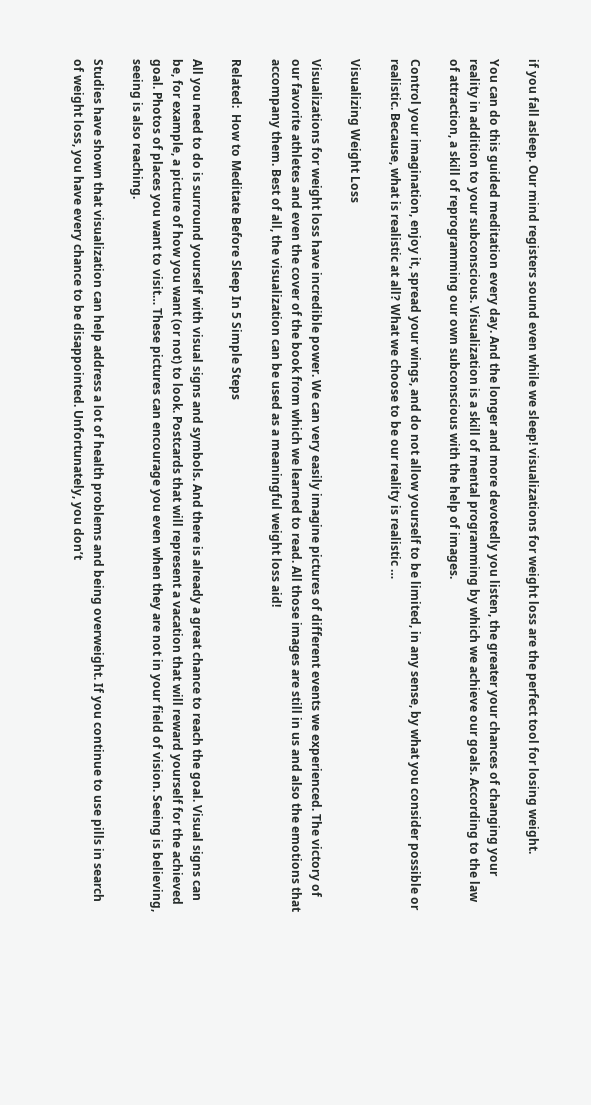if you fall asleep. Our mind registers sound even while we sleep! visualizations for weight loss are the perfect tool for losing weight.

You can do this guided meditation every day. And the longer and more devotedly you listen, the greater your chances of changing your reality in addition to your subconscious. Visualization is a skill of mental programming by which we achieve our goals. According to the law of attraction, a skill of reprogramming our own subconscious with the help of images.

Control your imagination, enjoy it, spread your wings, and do not allow yourself to be limited, in any sense, by what you consider possible or realistic. Because, what is realistic at all? What we choose to be our reality is realistic …

Visualizing Weight Loss

Visualizations for weight loss have incredible power. We can very easily imagine pictures of different events we experienced. The victory of our favorite athletes and even the cover of the book from which we learned to read. All those images are still in us and also the emotions that accompany them. Best of all, the visualization can be used as a meaningful weight loss aid!

Related:  How to Meditate Before Sleep In 5 Simple Steps

All you need to do is surround yourself with visual signs and symbols. And there is already a great chance to reach the goal. Visual signs can be, for example, a picture of how you want (or not) to look. Postcards that will represent a vacation that will reward yourself for the achieved goal. Photos of places you want to visit… These pictures can encourage you even when they are not in your field of vision. Seeing is believing, seeing is also reaching.

Studies have shown that visualization can help address a lot of health problems and being overweight. If you continue to use pills in search of weight loss, you have every chance to be disappointed. Unfortunately, you don’t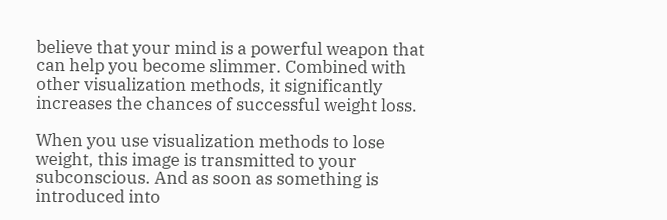believe that your mind is a powerful weapon that can help you become slimmer. Combined with other visualization methods, it significantly increases the chances of successful weight loss.

When you use visualization methods to lose weight, this image is transmitted to your subconscious. And as soon as something is introduced into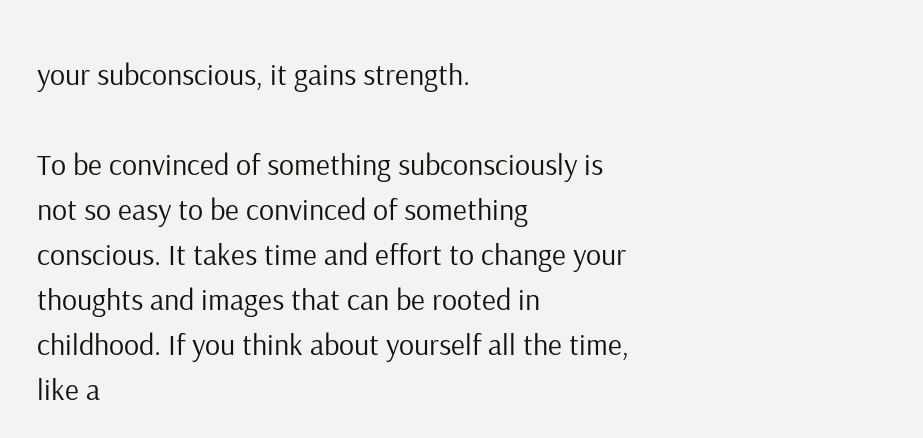your subconscious, it gains strength.

To be convinced of something subconsciously is not so easy to be convinced of something conscious. It takes time and effort to change your thoughts and images that can be rooted in childhood. If you think about yourself all the time, like a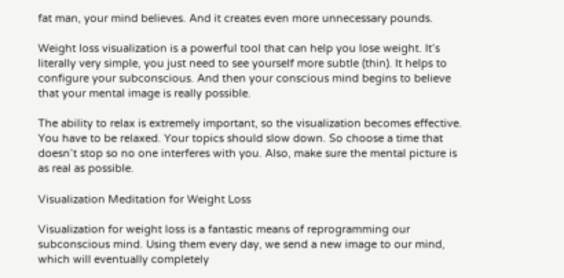fat man, your mind believes. And it creates even more unnecessary pounds.

Weight loss visualization is a powerful tool that can help you lose weight. It’s literally very simple, you just need to see yourself more subtle (thin). It helps to configure your subconscious. And then your conscious mind begins to believe that your mental image is really possible.

The ability to relax is extremely important, so the visualization becomes effective. You have to be relaxed. Your topics should slow down. So choose a time that doesn’t stop so no one interferes with you. Also, make sure the mental picture is as real as possible.

Visualization Meditation for Weight Loss

Visualization for weight loss is a fantastic means of reprogramming our subconscious mind. Using them every day, we send a new image to our mind, which will eventually completely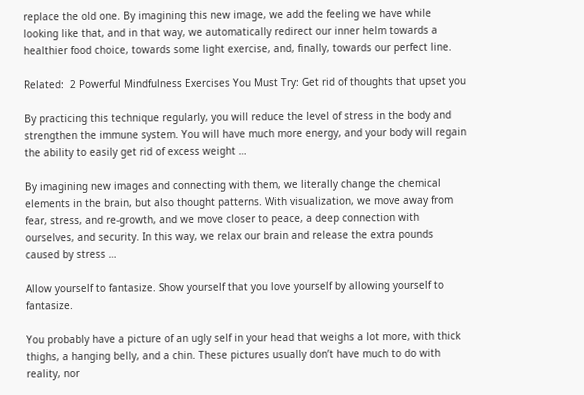replace the old one. By imagining this new image, we add the feeling we have while looking like that, and in that way, we automatically redirect our inner helm towards a healthier food choice, towards some light exercise, and, finally, towards our perfect line.

Related:  2 Powerful Mindfulness Exercises You Must Try: Get rid of thoughts that upset you

By practicing this technique regularly, you will reduce the level of stress in the body and strengthen the immune system. You will have much more energy, and your body will regain the ability to easily get rid of excess weight …

By imagining new images and connecting with them, we literally change the chemical elements in the brain, but also thought patterns. With visualization, we move away from fear, stress, and re-growth, and we move closer to peace, a deep connection with ourselves, and security. In this way, we relax our brain and release the extra pounds caused by stress …

Allow yourself to fantasize. Show yourself that you love yourself by allowing yourself to fantasize.

You probably have a picture of an ugly self in your head that weighs a lot more, with thick thighs, a hanging belly, and a chin. These pictures usually don’t have much to do with reality, nor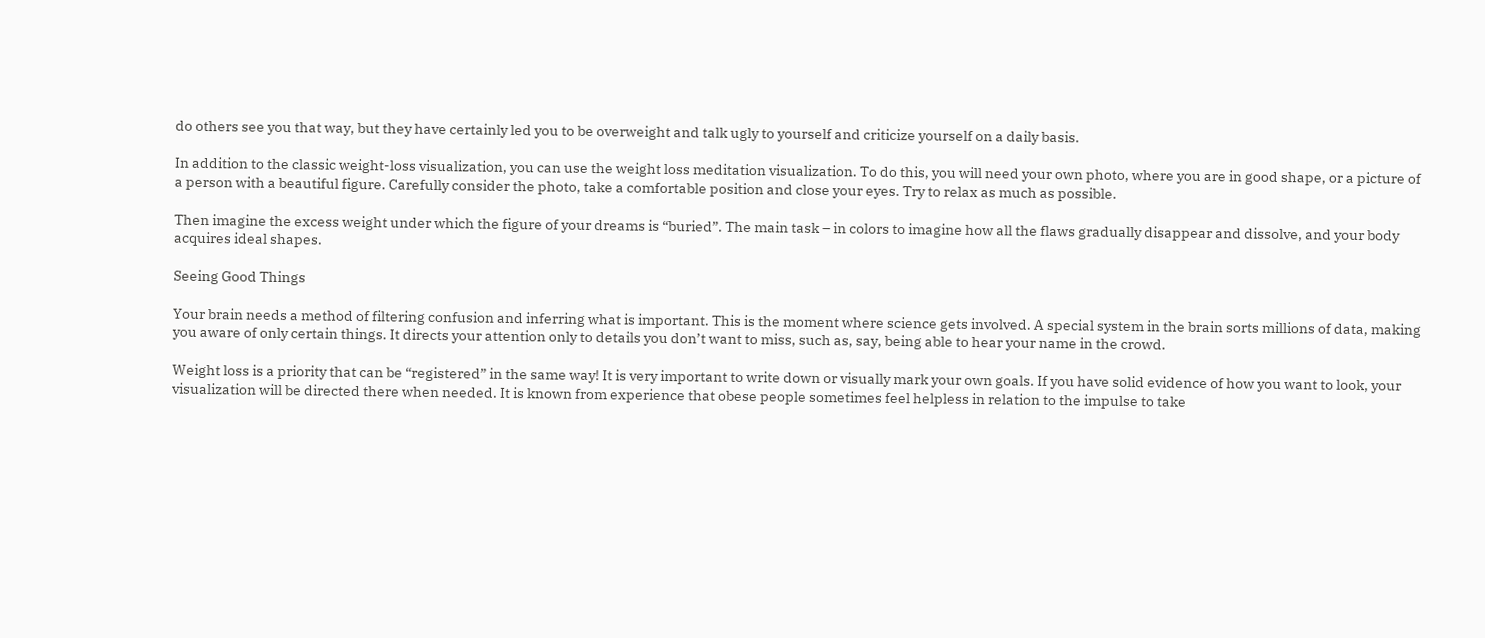do others see you that way, but they have certainly led you to be overweight and talk ugly to yourself and criticize yourself on a daily basis.

In addition to the classic weight-loss visualization, you can use the weight loss meditation visualization. To do this, you will need your own photo, where you are in good shape, or a picture of a person with a beautiful figure. Carefully consider the photo, take a comfortable position and close your eyes. Try to relax as much as possible.

Then imagine the excess weight under which the figure of your dreams is “buried”. The main task – in colors to imagine how all the flaws gradually disappear and dissolve, and your body acquires ideal shapes.

Seeing Good Things

Your brain needs a method of filtering confusion and inferring what is important. This is the moment where science gets involved. A special system in the brain sorts millions of data, making you aware of only certain things. It directs your attention only to details you don’t want to miss, such as, say, being able to hear your name in the crowd.

Weight loss is a priority that can be “registered” in the same way! It is very important to write down or visually mark your own goals. If you have solid evidence of how you want to look, your visualization will be directed there when needed. It is known from experience that obese people sometimes feel helpless in relation to the impulse to take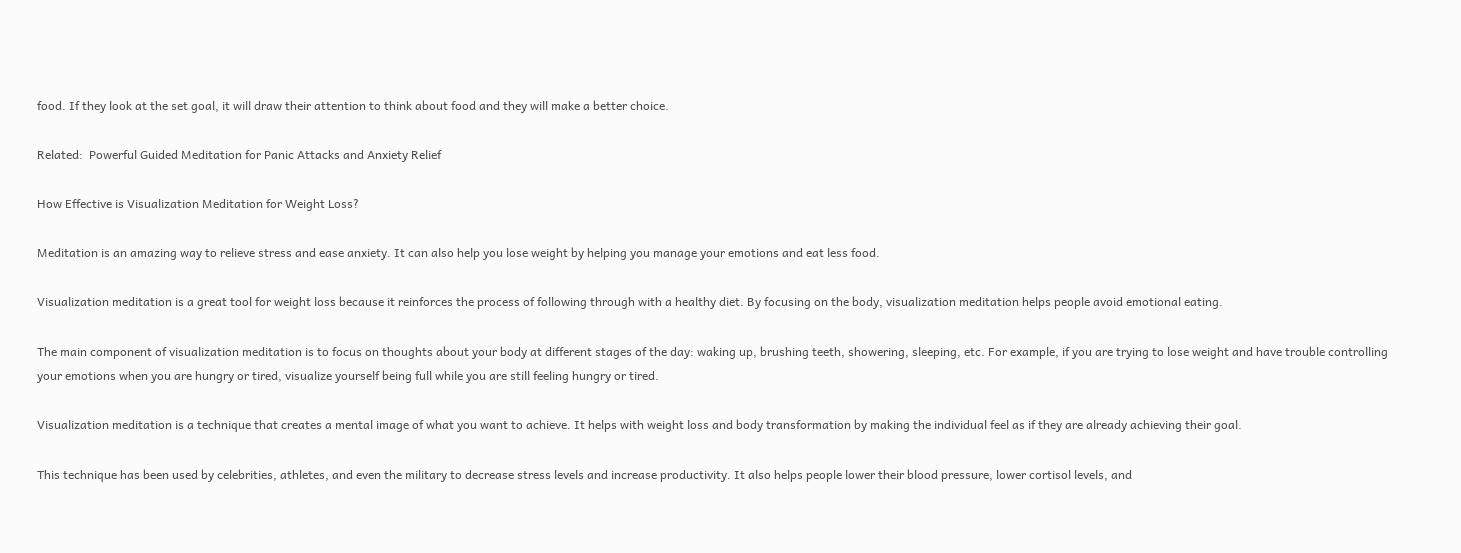food. If they look at the set goal, it will draw their attention to think about food and they will make a better choice.

Related:  Powerful Guided Meditation for Panic Attacks and Anxiety Relief

How Effective is Visualization Meditation for Weight Loss?

Meditation is an amazing way to relieve stress and ease anxiety. It can also help you lose weight by helping you manage your emotions and eat less food.

Visualization meditation is a great tool for weight loss because it reinforces the process of following through with a healthy diet. By focusing on the body, visualization meditation helps people avoid emotional eating.

The main component of visualization meditation is to focus on thoughts about your body at different stages of the day: waking up, brushing teeth, showering, sleeping, etc. For example, if you are trying to lose weight and have trouble controlling your emotions when you are hungry or tired, visualize yourself being full while you are still feeling hungry or tired.

Visualization meditation is a technique that creates a mental image of what you want to achieve. It helps with weight loss and body transformation by making the individual feel as if they are already achieving their goal.

This technique has been used by celebrities, athletes, and even the military to decrease stress levels and increase productivity. It also helps people lower their blood pressure, lower cortisol levels, and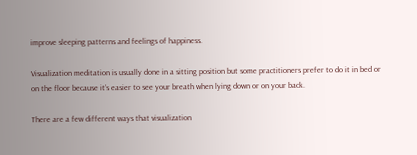improve sleeping patterns and feelings of happiness.

Visualization meditation is usually done in a sitting position but some practitioners prefer to do it in bed or on the floor because it’s easier to see your breath when lying down or on your back.

There are a few different ways that visualization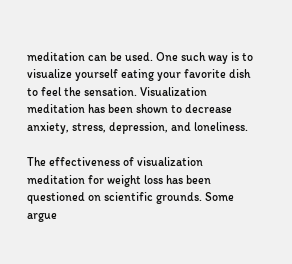meditation can be used. One such way is to visualize yourself eating your favorite dish to feel the sensation. Visualization meditation has been shown to decrease anxiety, stress, depression, and loneliness.

The effectiveness of visualization meditation for weight loss has been questioned on scientific grounds. Some argue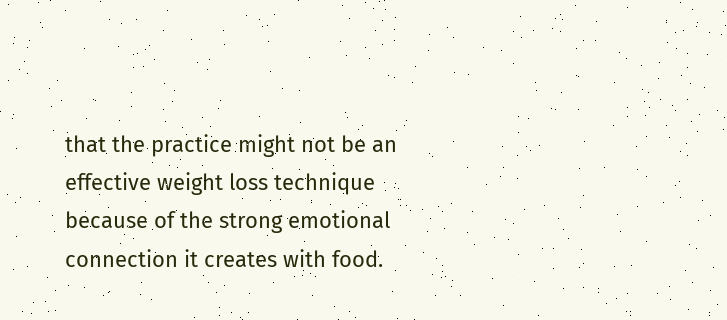that the practice might not be an effective weight loss technique because of the strong emotional connection it creates with food.